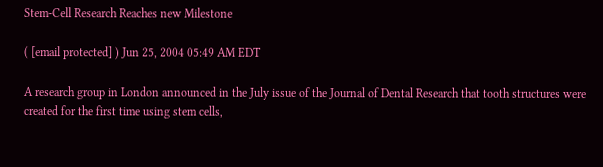Stem-Cell Research Reaches new Milestone

( [email protected] ) Jun 25, 2004 05:49 AM EDT

A research group in London announced in the July issue of the Journal of Dental Research that tooth structures were created for the first time using stem cells,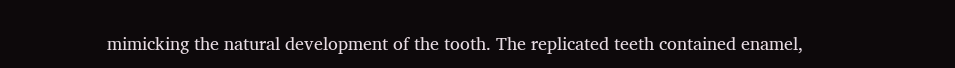mimicking the natural development of the tooth. The replicated teeth contained enamel,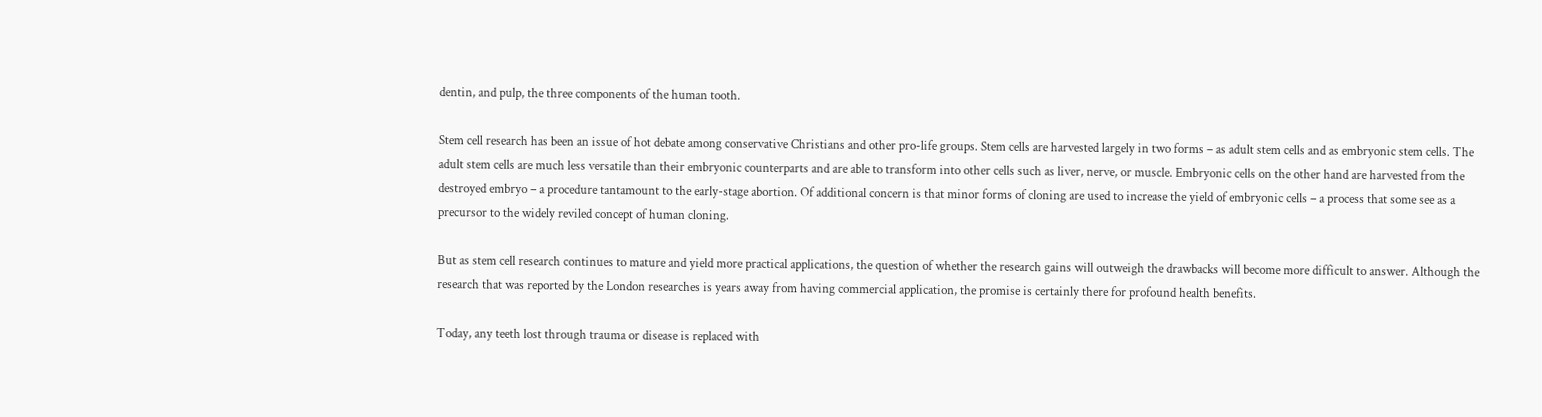dentin, and pulp, the three components of the human tooth.

Stem cell research has been an issue of hot debate among conservative Christians and other pro-life groups. Stem cells are harvested largely in two forms – as adult stem cells and as embryonic stem cells. The adult stem cells are much less versatile than their embryonic counterparts and are able to transform into other cells such as liver, nerve, or muscle. Embryonic cells on the other hand are harvested from the destroyed embryo – a procedure tantamount to the early-stage abortion. Of additional concern is that minor forms of cloning are used to increase the yield of embryonic cells – a process that some see as a precursor to the widely reviled concept of human cloning.

But as stem cell research continues to mature and yield more practical applications, the question of whether the research gains will outweigh the drawbacks will become more difficult to answer. Although the research that was reported by the London researches is years away from having commercial application, the promise is certainly there for profound health benefits.

Today, any teeth lost through trauma or disease is replaced with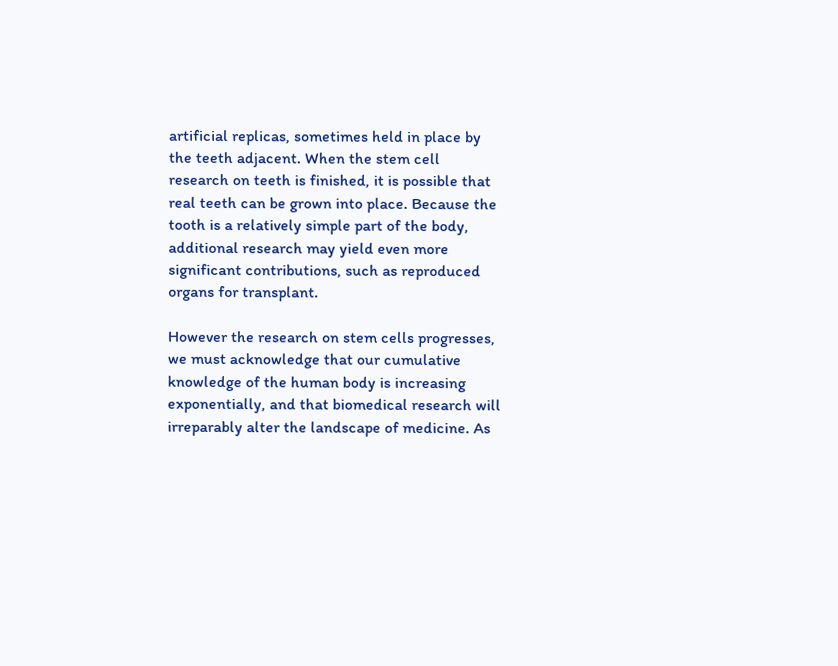artificial replicas, sometimes held in place by the teeth adjacent. When the stem cell research on teeth is finished, it is possible that real teeth can be grown into place. Because the tooth is a relatively simple part of the body, additional research may yield even more significant contributions, such as reproduced organs for transplant.

However the research on stem cells progresses, we must acknowledge that our cumulative knowledge of the human body is increasing exponentially, and that biomedical research will irreparably alter the landscape of medicine. As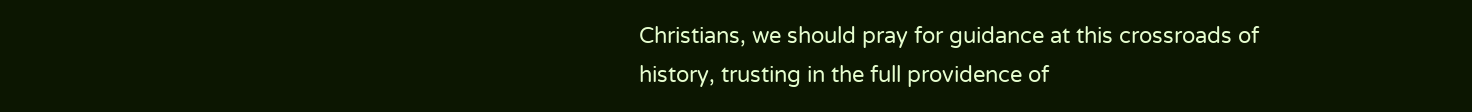Christians, we should pray for guidance at this crossroads of history, trusting in the full providence of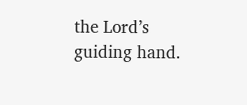the Lord’s guiding hand.